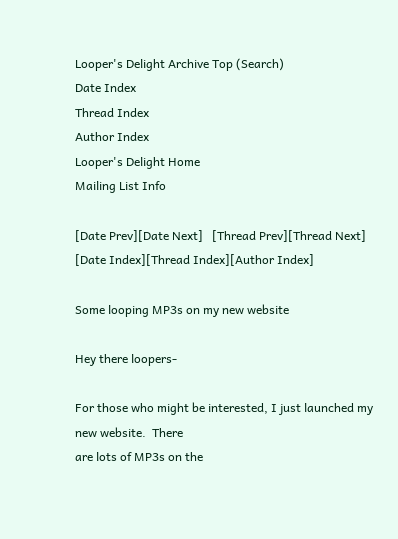Looper's Delight Archive Top (Search)
Date Index
Thread Index
Author Index
Looper's Delight Home
Mailing List Info

[Date Prev][Date Next]   [Thread Prev][Thread Next]   [Date Index][Thread Index][Author Index]

Some looping MP3s on my new website

Hey there loopers-

For those who might be interested, I just launched my new website.  There
are lots of MP3s on the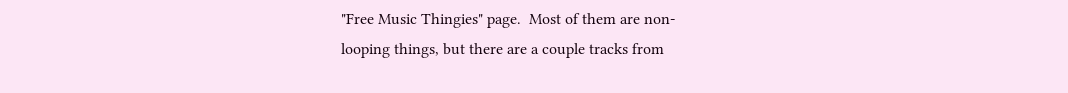"Free Music Thingies" page.  Most of them are non-
looping things, but there are a couple tracks from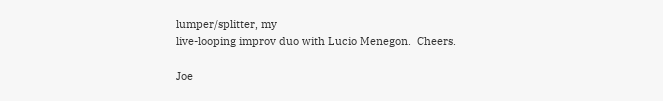lumper/splitter, my
live-looping improv duo with Lucio Menegon.  Cheers.

Joe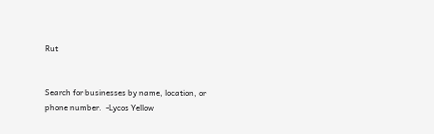Rut


Search for businesses by name, location, or phone number.  -Lycos Yellow